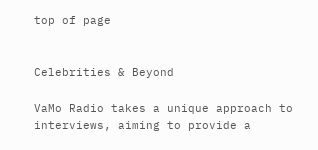top of page


Celebrities & Beyond

VaMo Radio takes a unique approach to interviews, aiming to provide a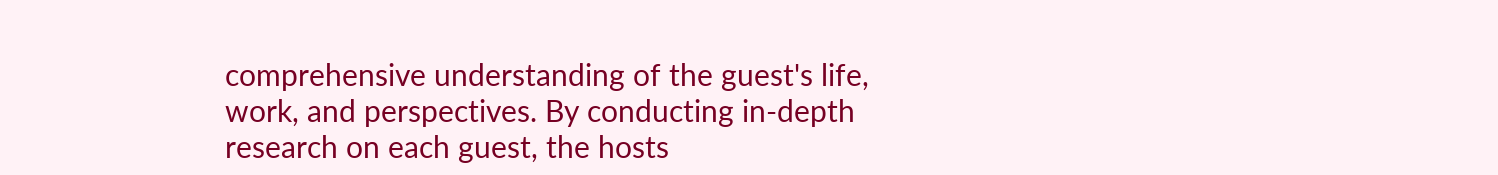comprehensive understanding of the guest's life, work, and perspectives. By conducting in-depth research on each guest, the hosts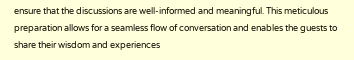ensure that the discussions are well-informed and meaningful. This meticulous preparation allows for a seamless flow of conversation and enables the guests to share their wisdom and experiences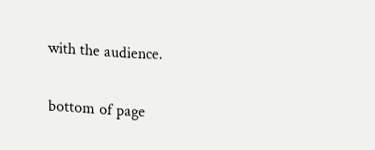with the audience.

bottom of page